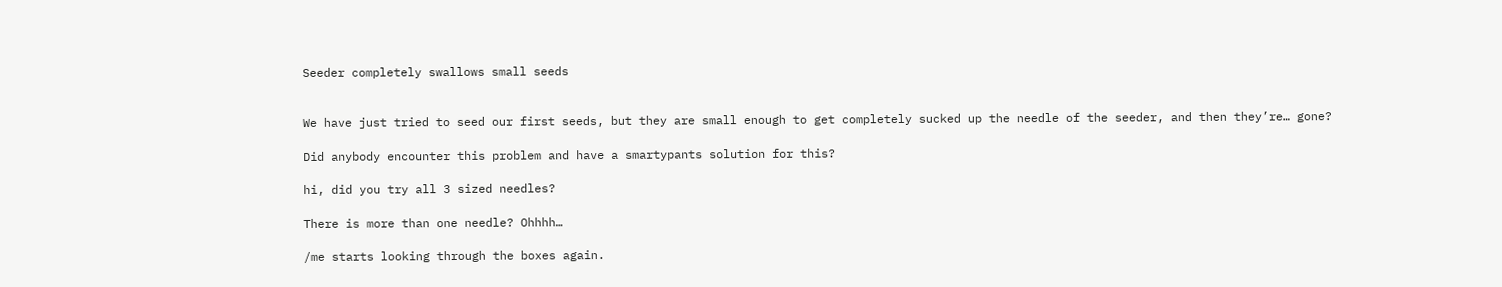Seeder completely swallows small seeds


We have just tried to seed our first seeds, but they are small enough to get completely sucked up the needle of the seeder, and then they’re… gone?

Did anybody encounter this problem and have a smartypants solution for this?

hi, did you try all 3 sized needles?

There is more than one needle? Ohhhh…

/me starts looking through the boxes again.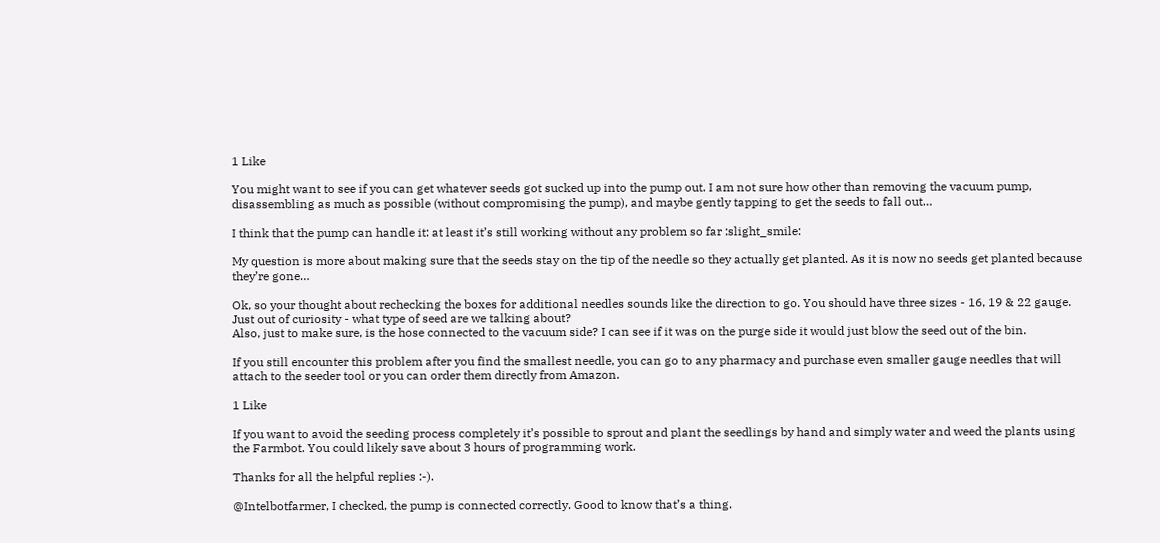1 Like

You might want to see if you can get whatever seeds got sucked up into the pump out. I am not sure how other than removing the vacuum pump, disassembling as much as possible (without compromising the pump), and maybe gently tapping to get the seeds to fall out…

I think that the pump can handle it: at least it’s still working without any problem so far :slight_smile:

My question is more about making sure that the seeds stay on the tip of the needle so they actually get planted. As it is now no seeds get planted because they’re gone…

Ok, so your thought about rechecking the boxes for additional needles sounds like the direction to go. You should have three sizes - 16, 19 & 22 gauge.
Just out of curiosity - what type of seed are we talking about?
Also, just to make sure, is the hose connected to the vacuum side? I can see if it was on the purge side it would just blow the seed out of the bin.

If you still encounter this problem after you find the smallest needle, you can go to any pharmacy and purchase even smaller gauge needles that will attach to the seeder tool or you can order them directly from Amazon.

1 Like

If you want to avoid the seeding process completely it’s possible to sprout and plant the seedlings by hand and simply water and weed the plants using the Farmbot. You could likely save about 3 hours of programming work.

Thanks for all the helpful replies :-).

@Intelbotfarmer, I checked, the pump is connected correctly. Good to know that’s a thing.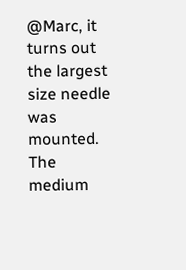@Marc, it turns out the largest size needle was mounted. The medium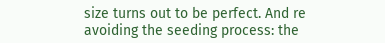size turns out to be perfect. And re avoiding the seeding process: the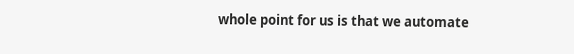whole point for us is that we automate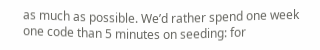as much as possible. We’d rather spend one week one code than 5 minutes on seeding: for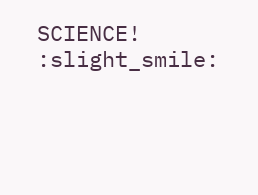SCIENCE! :slight_smile: